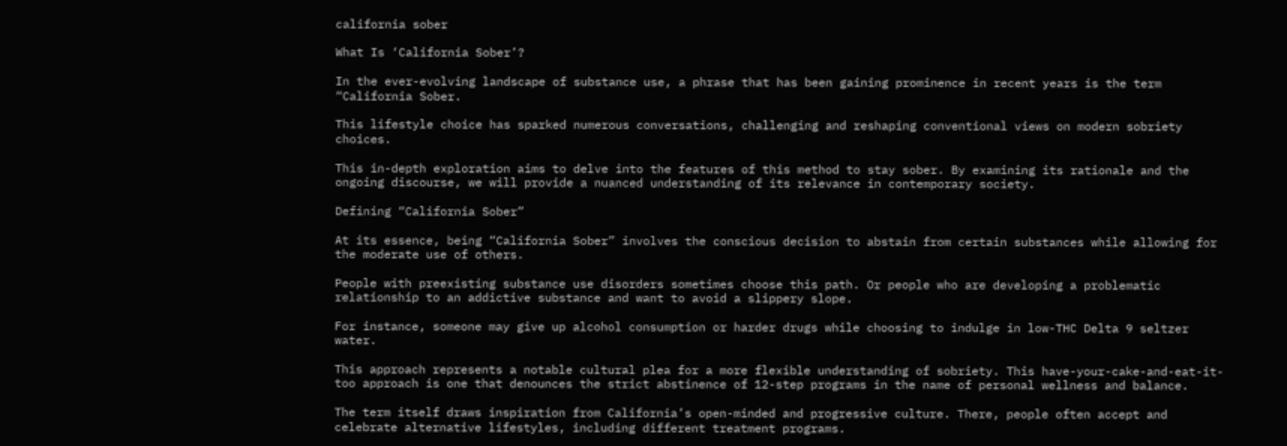california sober

What Is ‘California Sober’?

In the ever-evolving landscape of substance use, a phrase that has been gaining prominence in recent years is the term “California Sober.

This lifestyle choice has sparked numerous conversations, challenging and reshaping conventional views on modern sobriety choices.

This in-depth exploration aims to delve into the features of this method to stay sober. By examining its rationale and the ongoing discourse, we will provide a nuanced understanding of its relevance in contemporary society.

Defining “California Sober”

At its essence, being “California Sober” involves the conscious decision to abstain from certain substances while allowing for the moderate use of others.

People with preexisting substance use disorders sometimes choose this path. Or people who are developing a problematic relationship to an addictive substance and want to avoid a slippery slope.

For instance, someone may give up alcohol consumption or harder drugs while choosing to indulge in low-THC Delta 9 seltzer water.

This approach represents a notable cultural plea for a more flexible understanding of sobriety. This have-your-cake-and-eat-it-too approach is one that denounces the strict abstinence of 12-step programs in the name of personal wellness and balance.

The term itself draws inspiration from California’s open-minded and progressive culture. There, people often accept and celebrate alternative lifestyles, including different treatment programs.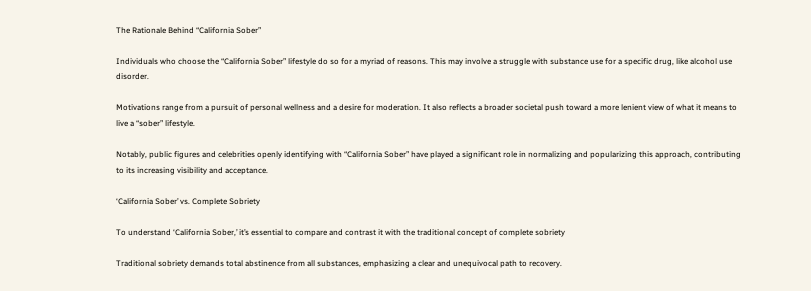The Rationale Behind “California Sober”

Individuals who choose the “California Sober” lifestyle do so for a myriad of reasons. This may involve a struggle with substance use for a specific drug, like alcohol use disorder.

Motivations range from a pursuit of personal wellness and a desire for moderation. It also reflects a broader societal push toward a more lenient view of what it means to live a “sober” lifestyle.

Notably, public figures and celebrities openly identifying with “California Sober” have played a significant role in normalizing and popularizing this approach, contributing to its increasing visibility and acceptance.

‘California Sober’ vs. Complete Sobriety

To understand ‘California Sober,’ it’s essential to compare and contrast it with the traditional concept of complete sobriety

Traditional sobriety demands total abstinence from all substances, emphasizing a clear and unequivocal path to recovery.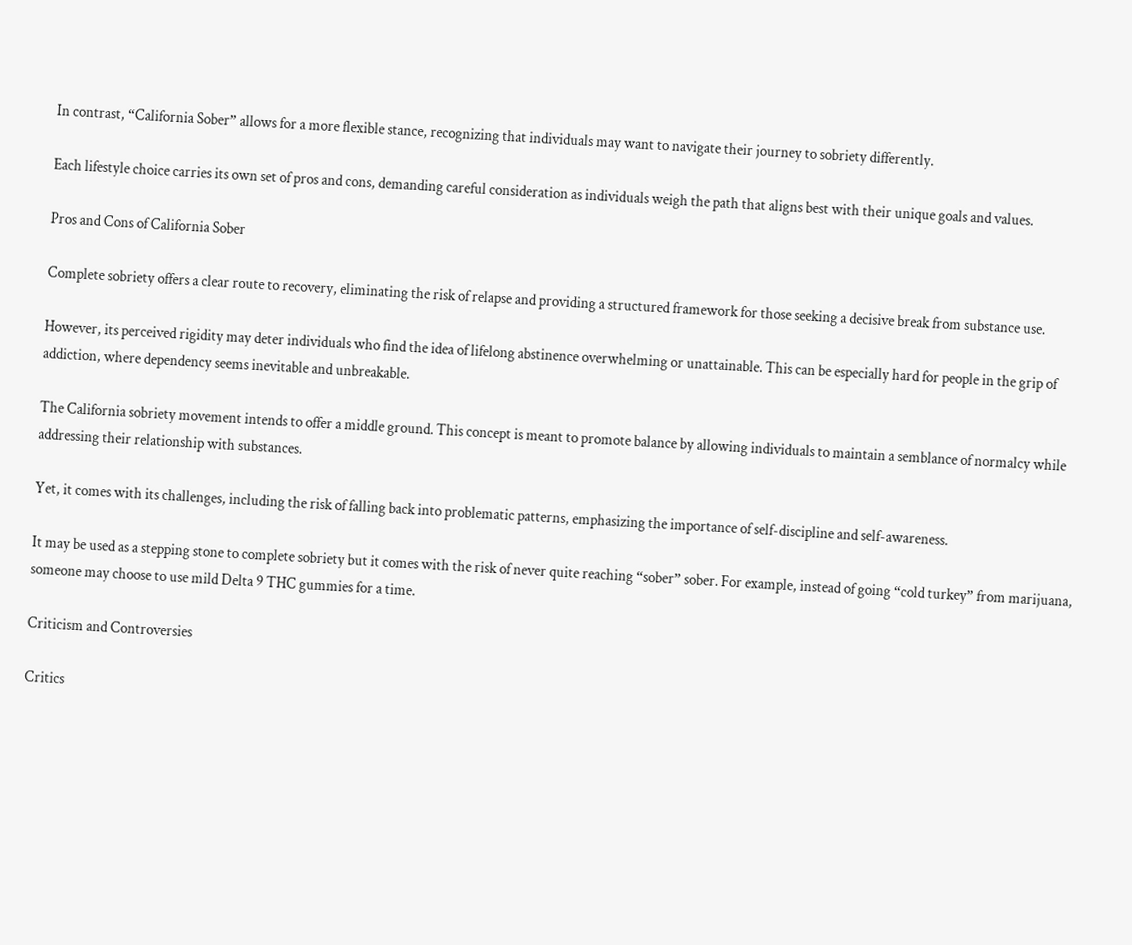In contrast, “California Sober” allows for a more flexible stance, recognizing that individuals may want to navigate their journey to sobriety differently.

Each lifestyle choice carries its own set of pros and cons, demanding careful consideration as individuals weigh the path that aligns best with their unique goals and values.

Pros and Cons of California Sober

Complete sobriety offers a clear route to recovery, eliminating the risk of relapse and providing a structured framework for those seeking a decisive break from substance use.

However, its perceived rigidity may deter individuals who find the idea of lifelong abstinence overwhelming or unattainable. This can be especially hard for people in the grip of addiction, where dependency seems inevitable and unbreakable.

The California sobriety movement intends to offer a middle ground. This concept is meant to promote balance by allowing individuals to maintain a semblance of normalcy while addressing their relationship with substances.

Yet, it comes with its challenges, including the risk of falling back into problematic patterns, emphasizing the importance of self-discipline and self-awareness.

It may be used as a stepping stone to complete sobriety but it comes with the risk of never quite reaching “sober” sober. For example, instead of going “cold turkey” from marijuana, someone may choose to use mild Delta 9 THC gummies for a time.

Criticism and Controversies

Critics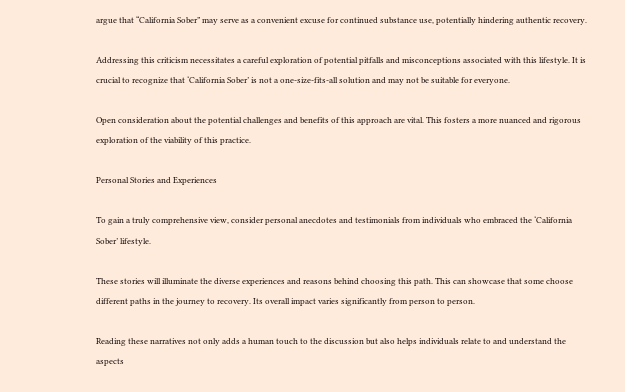argue that “California Sober” may serve as a convenient excuse for continued substance use, potentially hindering authentic recovery.

Addressing this criticism necessitates a careful exploration of potential pitfalls and misconceptions associated with this lifestyle. It is crucial to recognize that ‘California Sober’ is not a one-size-fits-all solution and may not be suitable for everyone.

Open consideration about the potential challenges and benefits of this approach are vital. This fosters a more nuanced and rigorous exploration of the viability of this practice.

Personal Stories and Experiences

To gain a truly comprehensive view, consider personal anecdotes and testimonials from individuals who embraced the ‘California Sober’ lifestyle.

These stories will illuminate the diverse experiences and reasons behind choosing this path. This can showcase that some choose different paths in the journey to recovery. Its overall impact varies significantly from person to person.

Reading these narratives not only adds a human touch to the discussion but also helps individuals relate to and understand the aspects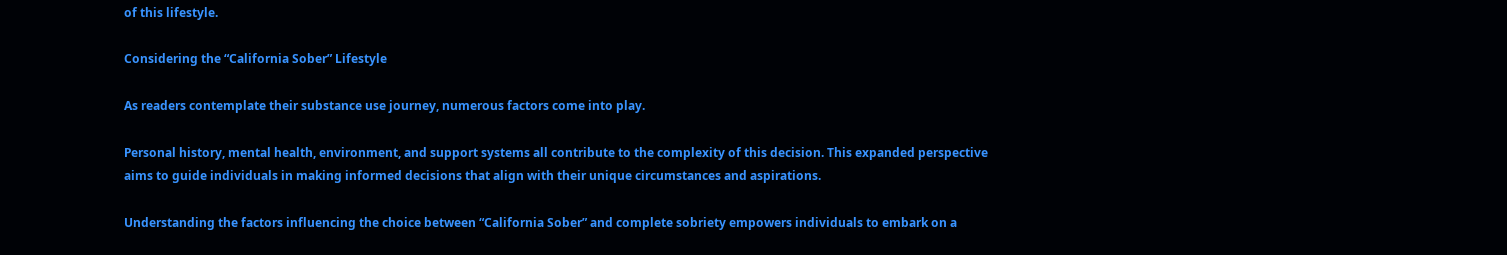of this lifestyle.

Considering the “California Sober” Lifestyle

As readers contemplate their substance use journey, numerous factors come into play.

Personal history, mental health, environment, and support systems all contribute to the complexity of this decision. This expanded perspective aims to guide individuals in making informed decisions that align with their unique circumstances and aspirations.

Understanding the factors influencing the choice between “California Sober” and complete sobriety empowers individuals to embark on a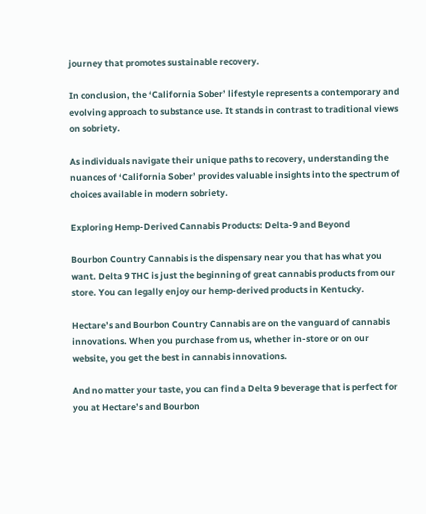journey that promotes sustainable recovery.

In conclusion, the ‘California Sober’ lifestyle represents a contemporary and evolving approach to substance use. It stands in contrast to traditional views on sobriety.

As individuals navigate their unique paths to recovery, understanding the nuances of ‘California Sober’ provides valuable insights into the spectrum of choices available in modern sobriety.

Exploring Hemp-Derived Cannabis Products: Delta-9 and Beyond

Bourbon Country Cannabis is the dispensary near you that has what you want. Delta 9 THC is just the beginning of great cannabis products from our store. You can legally enjoy our hemp-derived products in Kentucky.

Hectare’s and Bourbon Country Cannabis are on the vanguard of cannabis innovations. When you purchase from us, whether in-store or on our website, you get the best in cannabis innovations.

And no matter your taste, you can find a Delta 9 beverage that is perfect for you at Hectare’s and Bourbon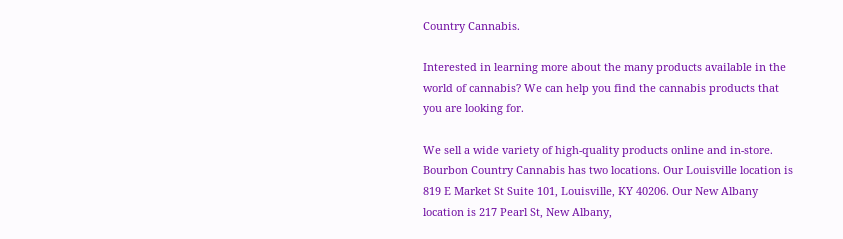Country Cannabis.

Interested in learning more about the many products available in the world of cannabis? We can help you find the cannabis products that you are looking for.

We sell a wide variety of high-quality products online and in-store. Bourbon Country Cannabis has two locations. Our Louisville location is 819 E Market St Suite 101, Louisville, KY 40206. Our New Albany location is 217 Pearl St, New Albany,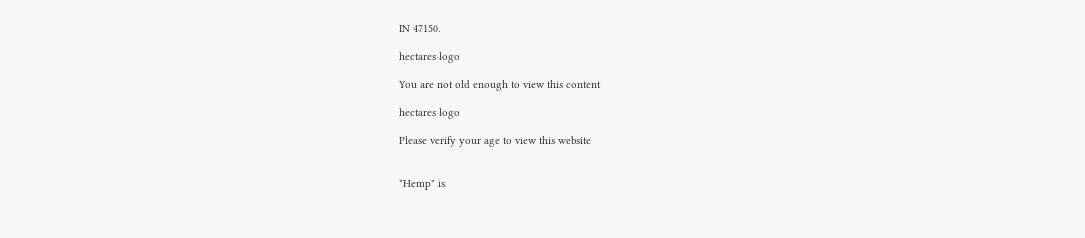IN 47150.

hectares logo

You are not old enough to view this content

hectares logo

Please verify your age to view this website


"Hemp" is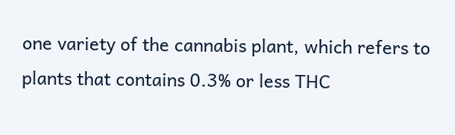one variety of the cannabis plant, which refers to plants that contains 0.3% or less THC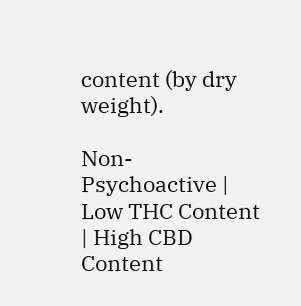content (by dry weight).

Non-Psychoactive | Low THC Content | High CBD Content